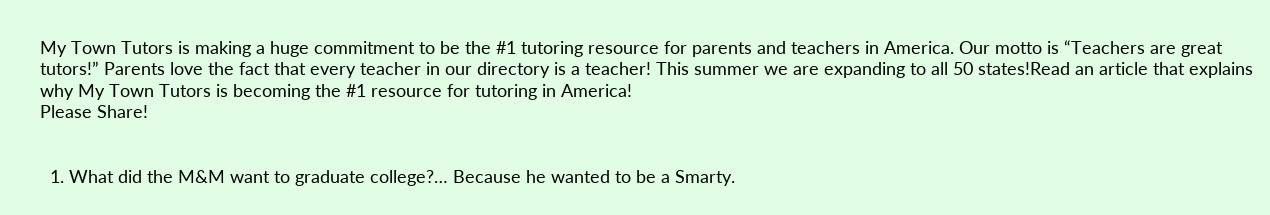My Town Tutors is making a huge commitment to be the #1 tutoring resource for parents and teachers in America. Our motto is “Teachers are great tutors!” Parents love the fact that every teacher in our directory is a teacher! This summer we are expanding to all 50 states!Read an article that explains why My Town Tutors is becoming the #1 resource for tutoring in America!
Please Share!


  1. What did the M&M want to graduate college?… Because he wanted to be a Smarty.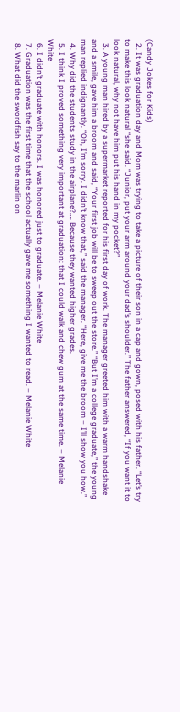(Candy Jokes for Kids)
  2. It was graduation day and Mom was trying to take a picture of their son in a cap and gown, posed with his father. “Let’s try to make this look natural “she said. “Junior, put your arm around your dad’s shoulder.” The father answered, “If you want it to look natural, why not have him put his hand in my pocket?”
  3. A young man hired by a supermarket reported for his first day of work. The manager greeted him with a warm handshake and a smile, gave him a broom and said, “Your first job will be to sweep out the store.” “But I’m a college graduate,” the young man replied indignantly. “Oh, I’m sorry. I didn’t know that,” said the manager. “Here, give me the broom – I’ll show you how.”
  4. Why did the students study in the airplane?…. Because they wanted higher grades.
  5. I think I proved something very important at graduation: that I could walk and chew gum at the same time. – Melanie White
  6. I didn’t graduate with honors. I was honored just to graduate. – Melanie White
  7. Graduation was the first time that the school actually gave me something I wanted to read. – Melanie White
  8. What did the swordfish say to the marlin on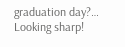graduation day?… Looking sharp!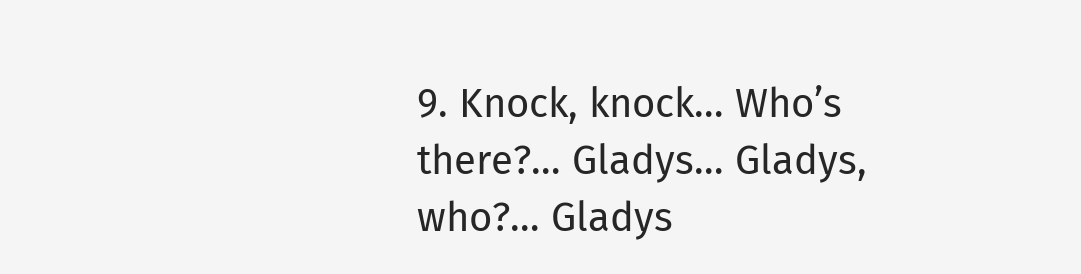9. Knock, knock… Who’s there?… Gladys… Gladys, who?… Gladys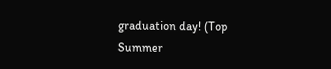graduation day! (Top Summer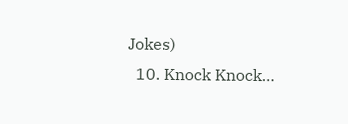Jokes)
  10. Knock Knock…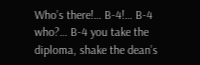Who’s there!… B-4!… B-4 who?… B-4 you take the diploma, shake the dean’s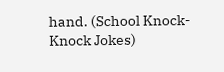hand. (School Knock-Knock Jokes)